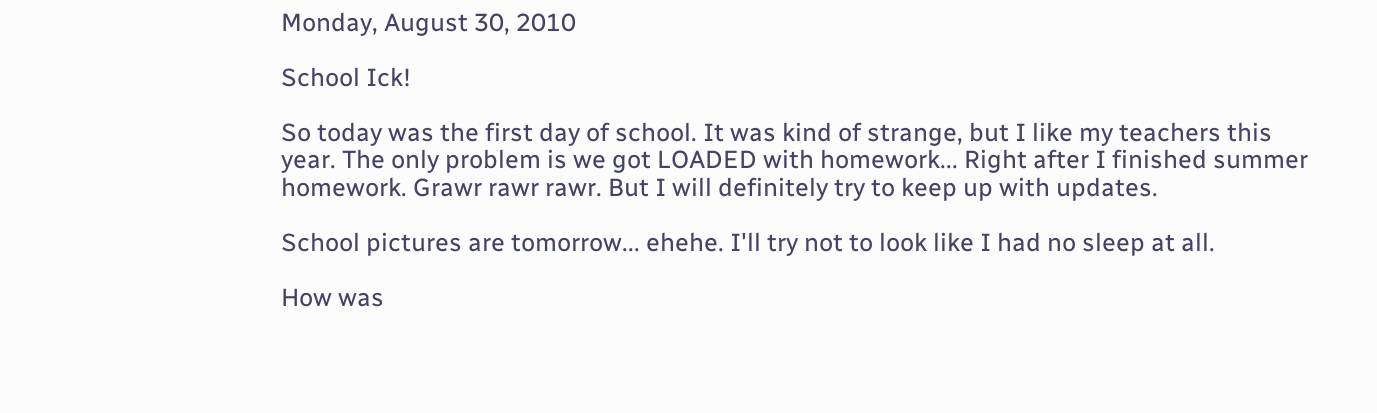Monday, August 30, 2010

School Ick!

So today was the first day of school. It was kind of strange, but I like my teachers this year. The only problem is we got LOADED with homework... Right after I finished summer homework. Grawr rawr rawr. But I will definitely try to keep up with updates.

School pictures are tomorrow... ehehe. I'll try not to look like I had no sleep at all.

How was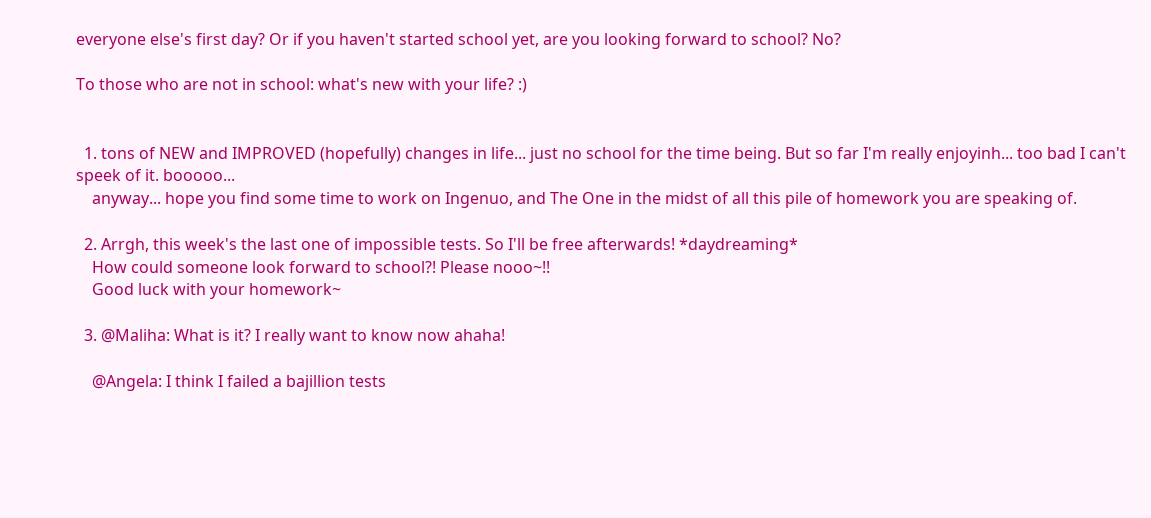everyone else's first day? Or if you haven't started school yet, are you looking forward to school? No?

To those who are not in school: what's new with your life? :)


  1. tons of NEW and IMPROVED (hopefully) changes in life... just no school for the time being. But so far I'm really enjoyinh... too bad I can't speek of it. booooo...
    anyway... hope you find some time to work on Ingenuo, and The One in the midst of all this pile of homework you are speaking of.

  2. Arrgh, this week's the last one of impossible tests. So I'll be free afterwards! *daydreaming*
    How could someone look forward to school?! Please nooo~!!
    Good luck with your homework~

  3. @Maliha: What is it? I really want to know now ahaha!

    @Angela: I think I failed a bajillion tests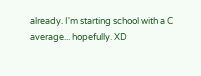already. I'm starting school with a C average... hopefully. XD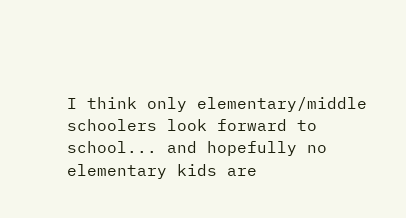I think only elementary/middle schoolers look forward to school... and hopefully no elementary kids are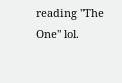reading "The One" lol.